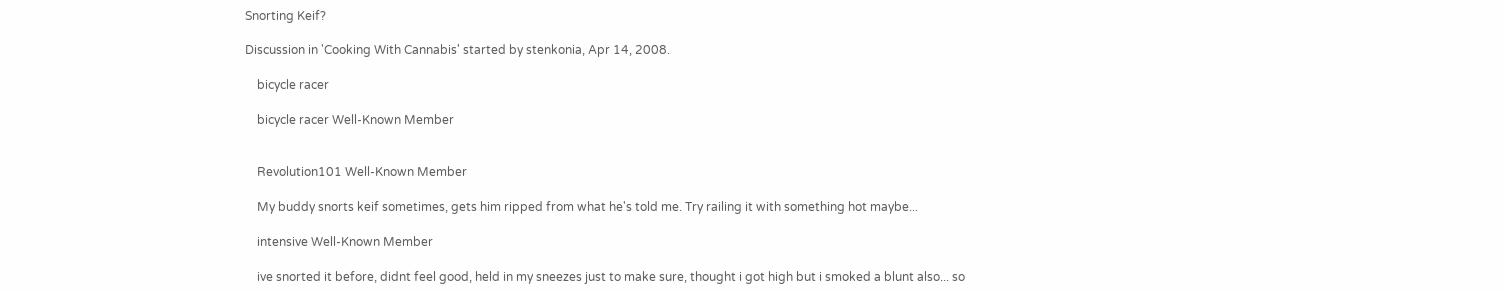Snorting Keif?

Discussion in 'Cooking With Cannabis' started by stenkonia, Apr 14, 2008.

    bicycle racer

    bicycle racer Well-Known Member


    Revolution101 Well-Known Member

    My buddy snorts keif sometimes, gets him ripped from what he's told me. Try railing it with something hot maybe...

    intensive Well-Known Member

    ive snorted it before, didnt feel good, held in my sneezes just to make sure, thought i got high but i smoked a blunt also... so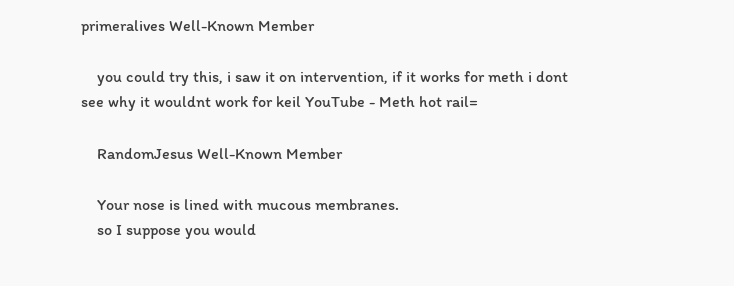primeralives Well-Known Member

    you could try this, i saw it on intervention, if it works for meth i dont see why it wouldnt work for keil YouTube - Meth hot rail=

    RandomJesus Well-Known Member

    Your nose is lined with mucous membranes.
    so I suppose you would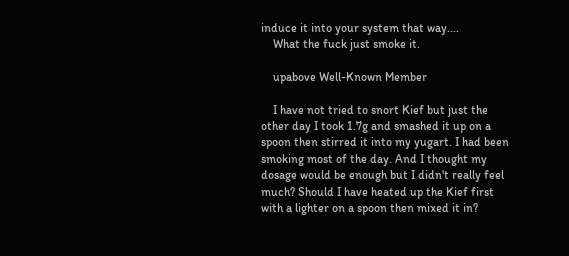induce it into your system that way....
    What the fuck just smoke it.

    upabove Well-Known Member

    I have not tried to snort Kief but just the other day I took 1.7g and smashed it up on a spoon then stirred it into my yugart. I had been smoking most of the day. And I thought my dosage would be enough but I didn't really feel much? Should I have heated up the Kief first with a lighter on a spoon then mixed it in?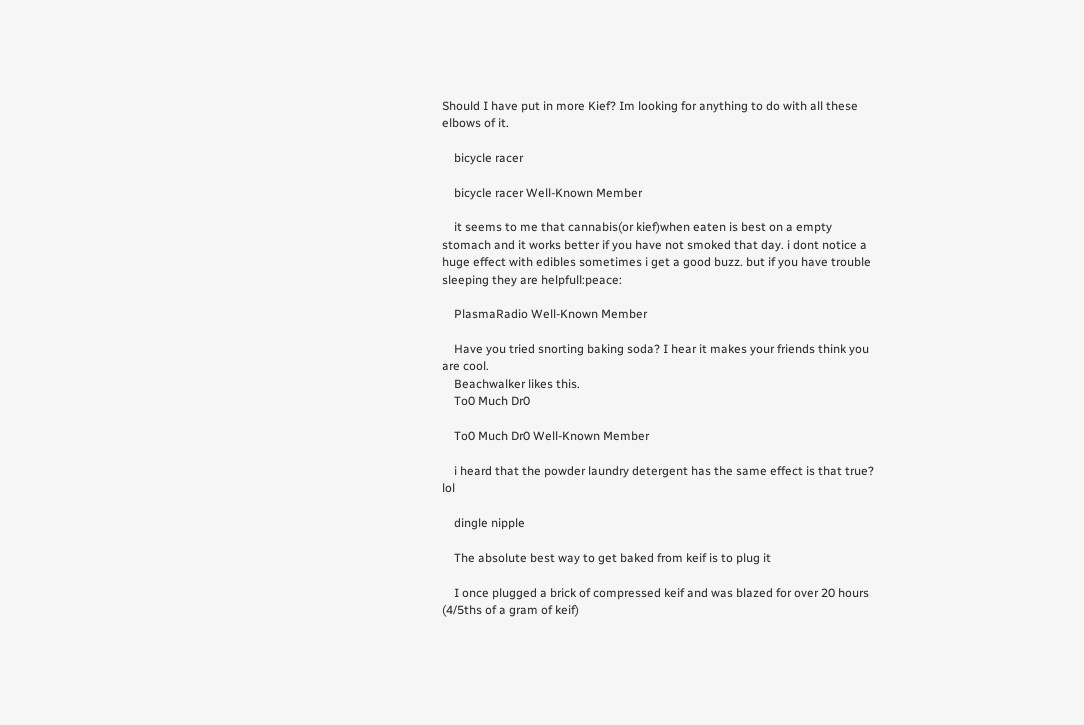Should I have put in more Kief? Im looking for anything to do with all these elbows of it.

    bicycle racer

    bicycle racer Well-Known Member

    it seems to me that cannabis(or kief)when eaten is best on a empty stomach and it works better if you have not smoked that day. i dont notice a huge effect with edibles sometimes i get a good buzz. but if you have trouble sleeping they are helpfull:peace:

    PlasmaRadio Well-Known Member

    Have you tried snorting baking soda? I hear it makes your friends think you are cool.
    Beachwalker likes this.
    To0 Much Dr0

    To0 Much Dr0 Well-Known Member

    i heard that the powder laundry detergent has the same effect is that true? lol

    dingle nipple

    The absolute best way to get baked from keif is to plug it

    I once plugged a brick of compressed keif and was blazed for over 20 hours (4/5ths of a gram of keif)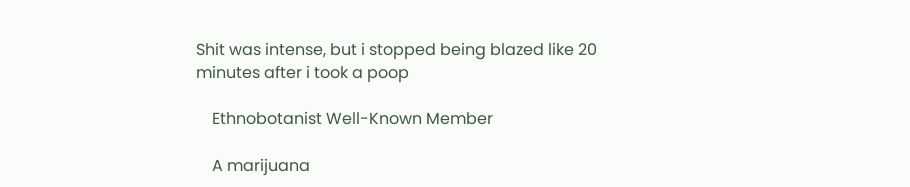Shit was intense, but i stopped being blazed like 20 minutes after i took a poop

    Ethnobotanist Well-Known Member

    A marijuana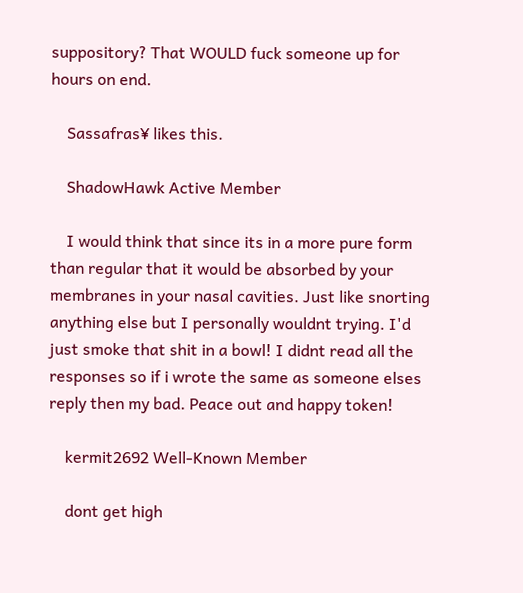suppository? That WOULD fuck someone up for hours on end.

    Sassafras¥ likes this.

    ShadowHawk Active Member

    I would think that since its in a more pure form than regular that it would be absorbed by your membranes in your nasal cavities. Just like snorting anything else but I personally wouldnt trying. I'd just smoke that shit in a bowl! I didnt read all the responses so if i wrote the same as someone elses reply then my bad. Peace out and happy token!

    kermit2692 Well-Known Member

    dont get high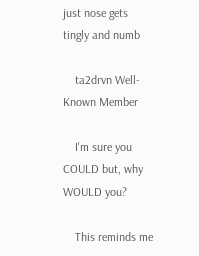just nose gets tingly and numb

    ta2drvn Well-Known Member

    I'm sure you COULD but, why WOULD you?

    This reminds me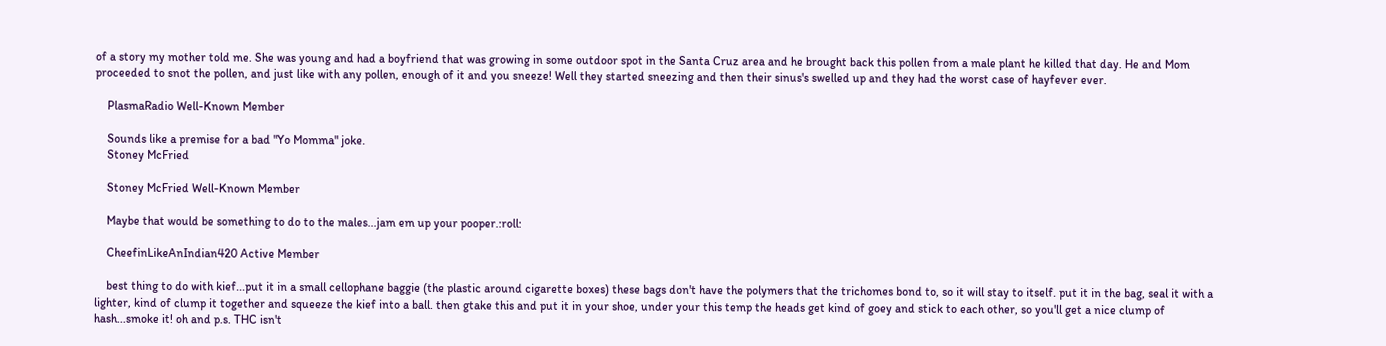of a story my mother told me. She was young and had a boyfriend that was growing in some outdoor spot in the Santa Cruz area and he brought back this pollen from a male plant he killed that day. He and Mom proceeded to snot the pollen, and just like with any pollen, enough of it and you sneeze! Well they started sneezing and then their sinus's swelled up and they had the worst case of hayfever ever.

    PlasmaRadio Well-Known Member

    Sounds like a premise for a bad "Yo Momma" joke.
    Stoney McFried

    Stoney McFried Well-Known Member

    Maybe that would be something to do to the males...jam em up your pooper.:roll:

    CheefinLikeAnIndian420 Active Member

    best thing to do with kief...put it in a small cellophane baggie (the plastic around cigarette boxes) these bags don't have the polymers that the trichomes bond to, so it will stay to itself. put it in the bag, seal it with a lighter, kind of clump it together and squeeze the kief into a ball. then gtake this and put it in your shoe, under your this temp the heads get kind of goey and stick to each other, so you'll get a nice clump of hash...smoke it! oh and p.s. THC isn't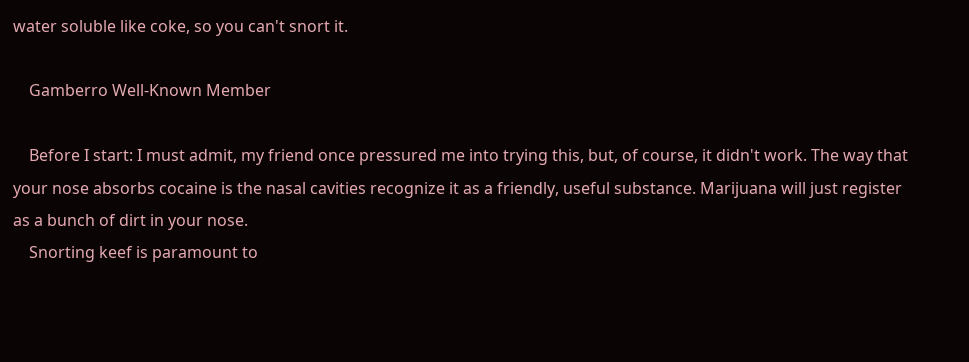water soluble like coke, so you can't snort it.

    Gamberro Well-Known Member

    Before I start: I must admit, my friend once pressured me into trying this, but, of course, it didn't work. The way that your nose absorbs cocaine is the nasal cavities recognize it as a friendly, useful substance. Marijuana will just register as a bunch of dirt in your nose.
    Snorting keef is paramount to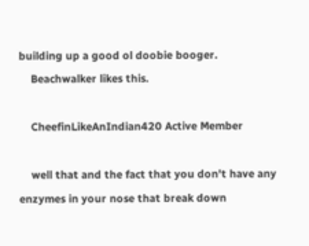building up a good ol doobie booger.
    Beachwalker likes this.

    CheefinLikeAnIndian420 Active Member

    well that and the fact that you don't have any enzymes in your nose that break down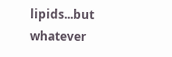lipids...but whatever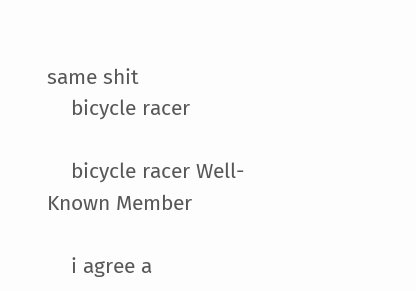same shit
    bicycle racer

    bicycle racer Well-Known Member

    i agree a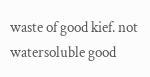waste of good kief. not watersoluble good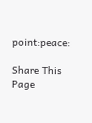point:peace:

Share This Page